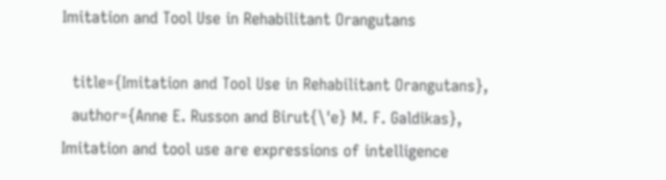Imitation and Tool Use in Rehabilitant Orangutans

  title={Imitation and Tool Use in Rehabilitant Orangutans},
  author={Anne E. Russon and Birut{\'e} M. F. Galdikas},
Imitation and tool use are expressions of intelligence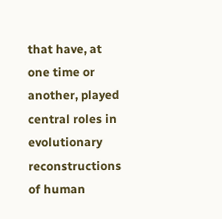that have, at one time or another, played central roles in evolutionary reconstructions of human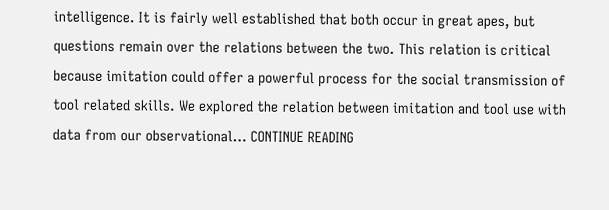intelligence. It is fairly well established that both occur in great apes, but questions remain over the relations between the two. This relation is critical because imitation could offer a powerful process for the social transmission of tool related skills. We explored the relation between imitation and tool use with data from our observational… CONTINUE READING